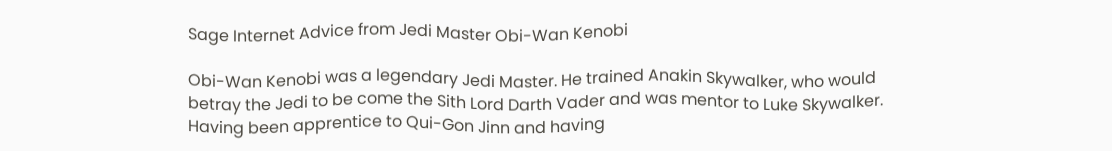Sage Internet Advice from Jedi Master Obi-Wan Kenobi

Obi-Wan Kenobi was a legendary Jedi Master. He trained Anakin Skywalker, who would betray the Jedi to be come the Sith Lord Darth Vader and was mentor to Luke Skywalker. Having been apprentice to Qui-Gon Jinn and having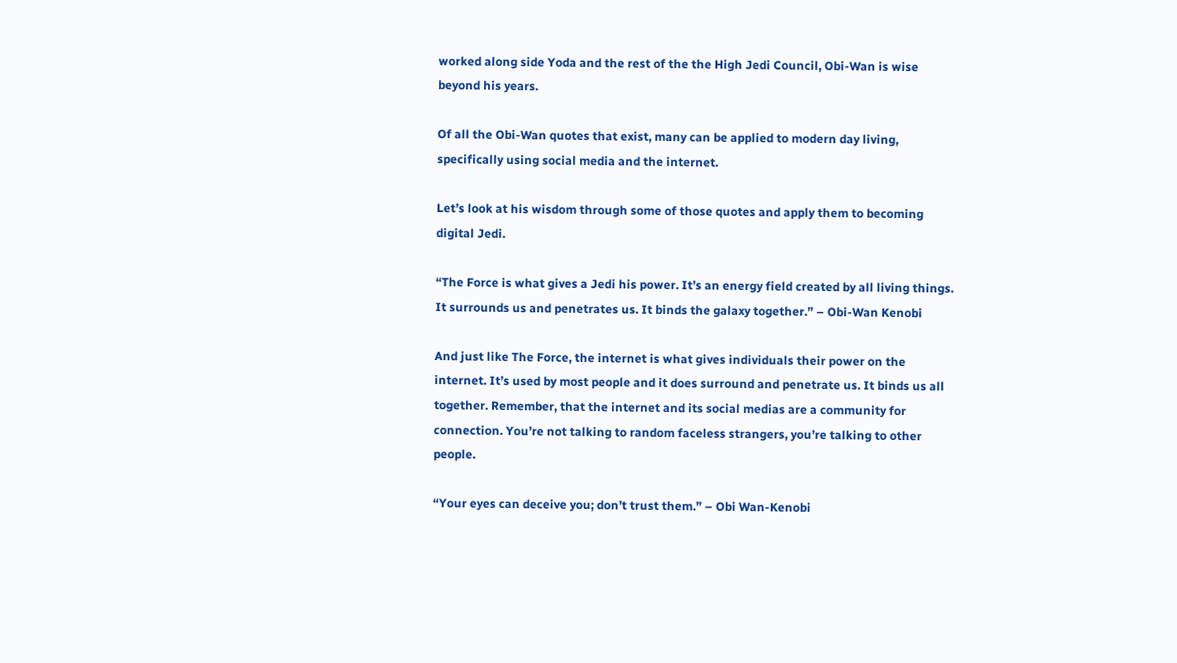worked along side Yoda and the rest of the the High Jedi Council, Obi-Wan is wise beyond his years.

Of all the Obi-Wan quotes that exist, many can be applied to modern day living, specifically using social media and the internet.

Let’s look at his wisdom through some of those quotes and apply them to becoming digital Jedi.

“The Force is what gives a Jedi his power. It’s an energy field created by all living things. It surrounds us and penetrates us. It binds the galaxy together.” – Obi-Wan Kenobi

And just like The Force, the internet is what gives individuals their power on the internet. It’s used by most people and it does surround and penetrate us. It binds us all together. Remember, that the internet and its social medias are a community for connection. You’re not talking to random faceless strangers, you’re talking to other people.

“Your eyes can deceive you; don’t trust them.” – Obi Wan-Kenobi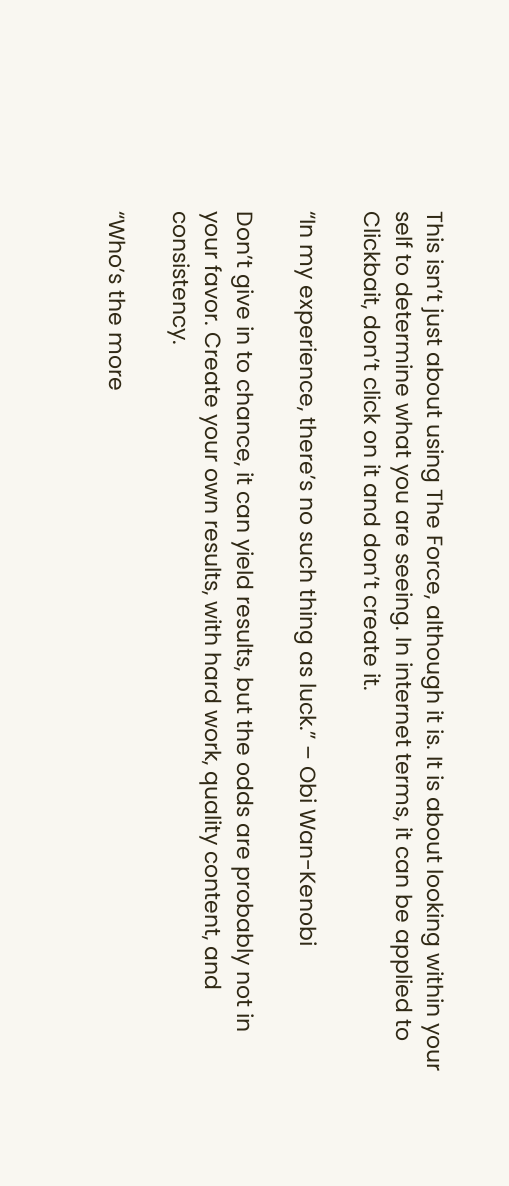This isn’t just about using The Force, although it is. It is about looking within your self to determine what you are seeing. In internet terms, it can be applied to Clickbait, don’t click on it and don’t create it.

“In my experience, there’s no such thing as luck.” – Obi Wan-Kenobi

Don’t give in to chance, it can yield results, but the odds are probably not in your favor. Create your own results, with hard work, quality content, and consistency.

“Who’s the more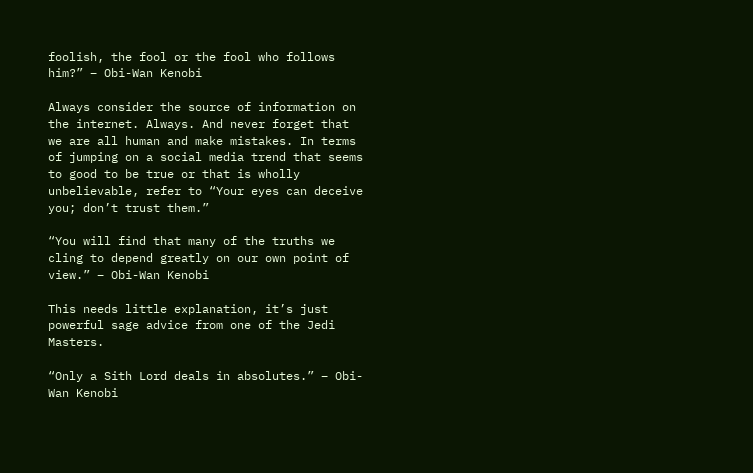foolish, the fool or the fool who follows him?” – Obi-Wan Kenobi

Always consider the source of information on the internet. Always. And never forget that we are all human and make mistakes. In terms of jumping on a social media trend that seems to good to be true or that is wholly unbelievable, refer to “Your eyes can deceive you; don’t trust them.”

“You will find that many of the truths we cling to depend greatly on our own point of view.” – Obi-Wan Kenobi

This needs little explanation, it’s just powerful sage advice from one of the Jedi Masters.

“Only a Sith Lord deals in absolutes.” – Obi-Wan Kenobi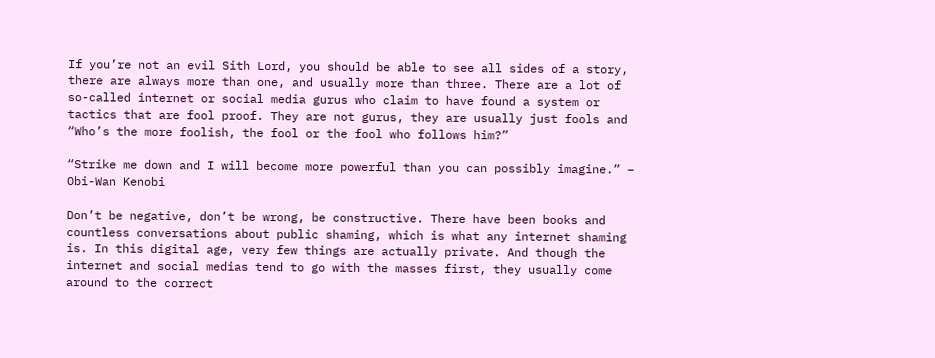If you’re not an evil Sith Lord, you should be able to see all sides of a story, there are always more than one, and usually more than three. There are a lot of so-called internet or social media gurus who claim to have found a system or tactics that are fool proof. They are not gurus, they are usually just fools and “Who’s the more foolish, the fool or the fool who follows him?”

“Strike me down and I will become more powerful than you can possibly imagine.” – Obi-Wan Kenobi

Don’t be negative, don’t be wrong, be constructive. There have been books and countless conversations about public shaming, which is what any internet shaming is. In this digital age, very few things are actually private. And though the internet and social medias tend to go with the masses first, they usually come around to the correct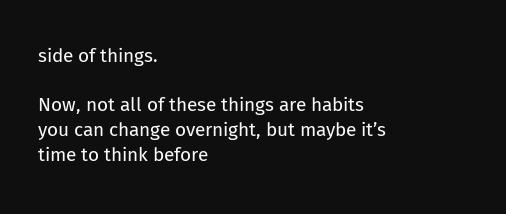side of things.

Now, not all of these things are habits you can change overnight, but maybe it’s time to think before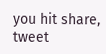you hit share, tweet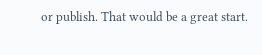or publish. That would be a great start.